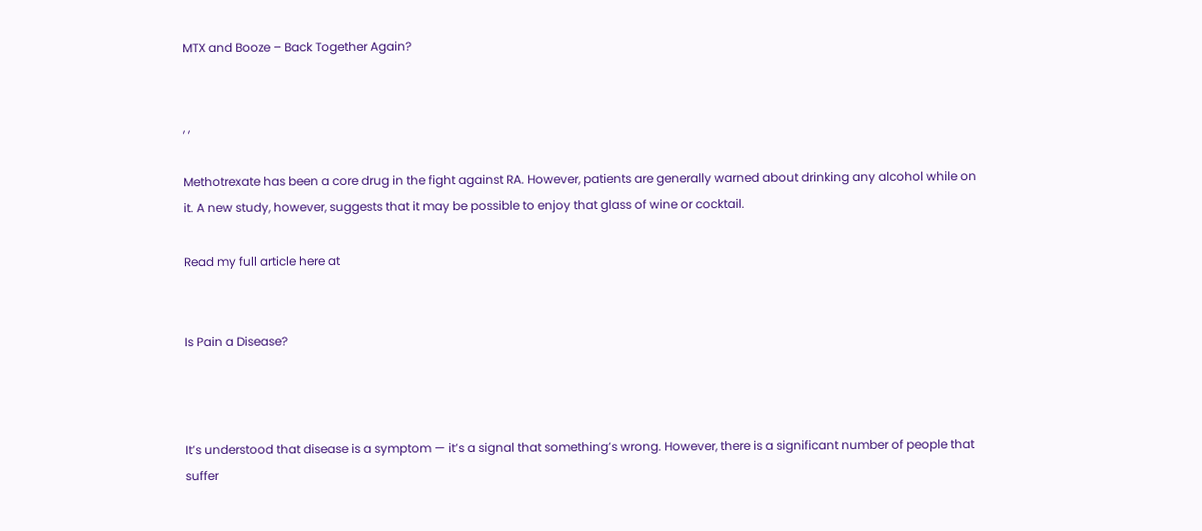MTX and Booze – Back Together Again?


, ,

Methotrexate has been a core drug in the fight against RA. However, patients are generally warned about drinking any alcohol while on it. A new study, however, suggests that it may be possible to enjoy that glass of wine or cocktail.

Read my full article here at


Is Pain a Disease?



It’s understood that disease is a symptom — it’s a signal that something’s wrong. However, there is a significant number of people that suffer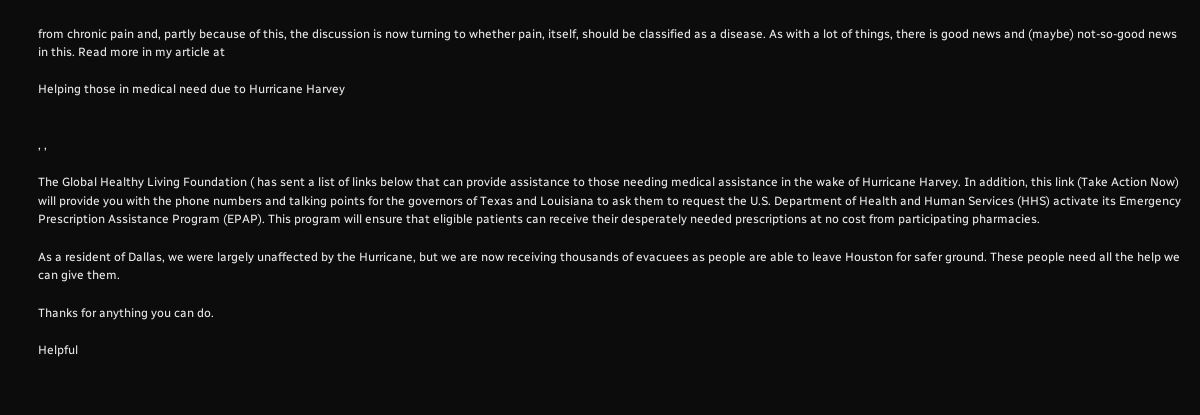from chronic pain and, partly because of this, the discussion is now turning to whether pain, itself, should be classified as a disease. As with a lot of things, there is good news and (maybe) not-so-good news in this. Read more in my article at

Helping those in medical need due to Hurricane Harvey


, ,

The Global Healthy Living Foundation ( has sent a list of links below that can provide assistance to those needing medical assistance in the wake of Hurricane Harvey. In addition, this link (Take Action Now) will provide you with the phone numbers and talking points for the governors of Texas and Louisiana to ask them to request the U.S. Department of Health and Human Services (HHS) activate its Emergency Prescription Assistance Program (EPAP). This program will ensure that eligible patients can receive their desperately needed prescriptions at no cost from participating pharmacies.

As a resident of Dallas, we were largely unaffected by the Hurricane, but we are now receiving thousands of evacuees as people are able to leave Houston for safer ground. These people need all the help we can give them.

Thanks for anything you can do.

Helpful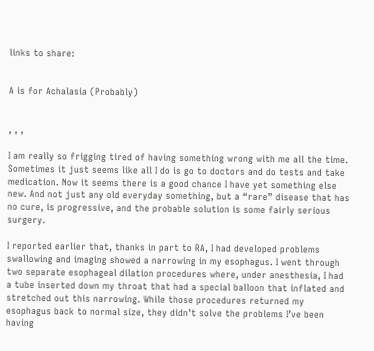links to share:


A is for Achalasia (Probably)


, , ,

I am really so frigging tired of having something wrong with me all the time. Sometimes it just seems like all I do is go to doctors and do tests and take medication. Now it seems there is a good chance I have yet something else new. And not just any old everyday something, but a “rare” disease that has no cure, is progressive, and the probable solution is some fairly serious surgery.

I reported earlier that, thanks in part to RA, I had developed problems swallowing and imaging showed a narrowing in my esophagus. I went through two separate esophageal dilation procedures where, under anesthesia, I had a tube inserted down my throat that had a special balloon that inflated and stretched out this narrowing. While those procedures returned my esophagus back to normal size, they didn’t solve the problems I’ve been having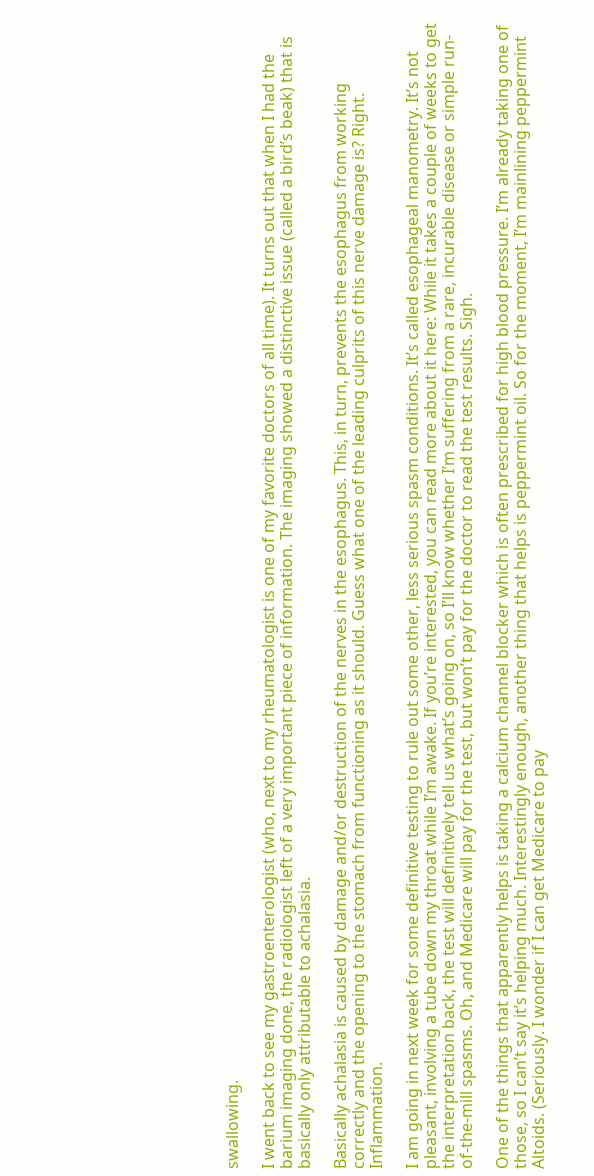swallowing.

I went back to see my gastroenterologist (who, next to my rheumatologist is one of my favorite doctors of all time). It turns out that when I had the barium imaging done, the radiologist left of a very important piece of information. The imaging showed a distinctive issue (called a bird’s beak) that is basically only attributable to achalasia.

Basically achalasia is caused by damage and/or destruction of the nerves in the esophagus. This, in turn, prevents the esophagus from working correctly and the opening to the stomach from functioning as it should. Guess what one of the leading culprits of this nerve damage is? Right. Inflammation.

I am going in next week for some definitive testing to rule out some other, less serious spasm conditions. It’s called esophageal manometry. It’s not pleasant, involving a tube down my throat while I’m awake. If you’re interested, you can read more about it here: While it takes a couple of weeks to get the interpretation back, the test will definitively tell us what’s going on, so I’ll know whether I’m suffering from a rare, incurable disease or simple run-of-the-mill spasms. Oh, and Medicare will pay for the test, but won’t pay for the doctor to read the test results. Sigh.

One of the things that apparently helps is taking a calcium channel blocker which is often prescribed for high blood pressure. I’m already taking one of those, so I can’t say it’s helping much. Interestingly enough, another thing that helps is peppermint oil. So for the moment, I’m mainlining peppermint Altoids. (Seriously. I wonder if I can get Medicare to pay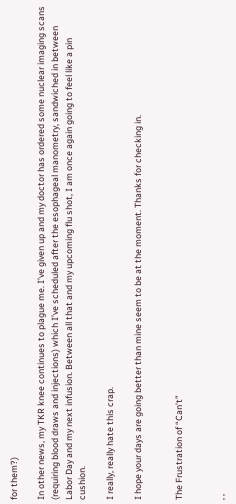for them?)

In other news, my TKR knee continues to plague me. I’ve given up and my doctor has ordered some nuclear imaging scans (requiring blood draws and injections) which I’ve scheduled after the esophageal manometry, sandwiched in between Labor Day and my next infusion. Between all that and my upcoming flu shot, I am once again going to feel like a pin cushion.

I really, really hate this crap.

I hope your days are going better than mine seem to be at the moment. Thanks for checking in.


The Frustration of “Can’t”


, ,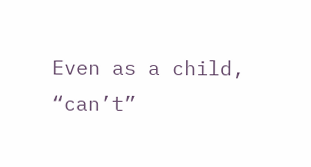Even as a child, “can’t”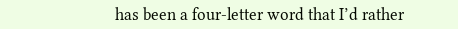has been a four-letter word that I’d rather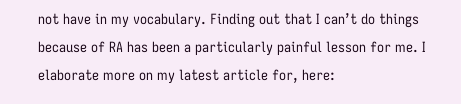not have in my vocabulary. Finding out that I can’t do things because of RA has been a particularly painful lesson for me. I elaborate more on my latest article for, here: